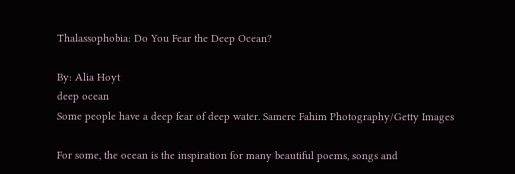Thalassophobia: Do You Fear the Deep Ocean?

By: Alia Hoyt
deep ocean
Some people have a deep fear of deep water. Samere Fahim Photography/Getty Images

For some, the ocean is the inspiration for many beautiful poems, songs and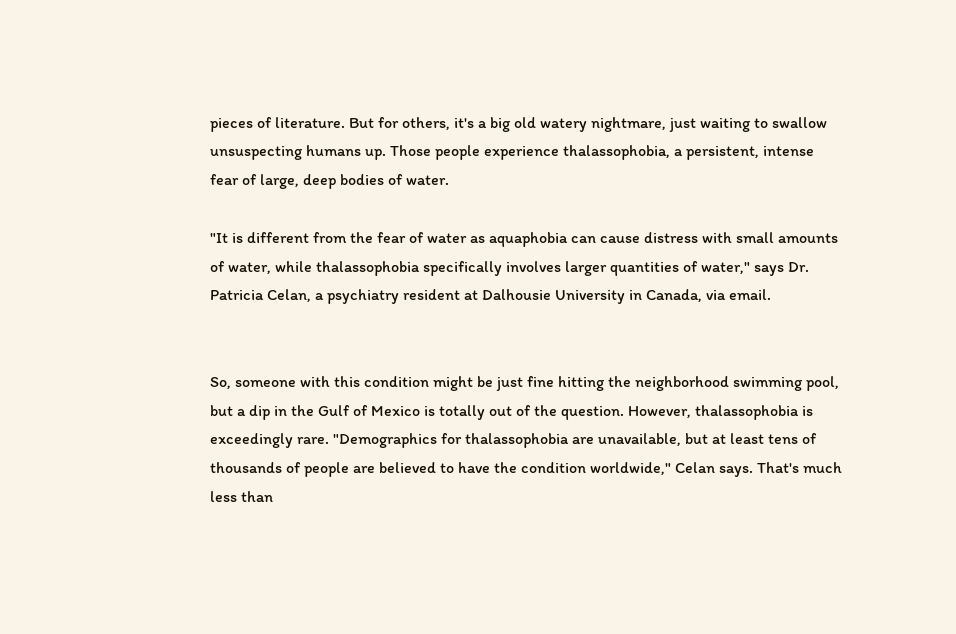pieces of literature. But for others, it's a big old watery nightmare, just waiting to swallow unsuspecting humans up. Those people experience thalassophobia, a persistent, intense fear of large, deep bodies of water.

"It is different from the fear of water as aquaphobia can cause distress with small amounts of water, while thalassophobia specifically involves larger quantities of water," says Dr. Patricia Celan, a psychiatry resident at Dalhousie University in Canada, via email.


So, someone with this condition might be just fine hitting the neighborhood swimming pool, but a dip in the Gulf of Mexico is totally out of the question. However, thalassophobia is exceedingly rare. "Demographics for thalassophobia are unavailable, but at least tens of thousands of people are believed to have the condition worldwide," Celan says. That's much less than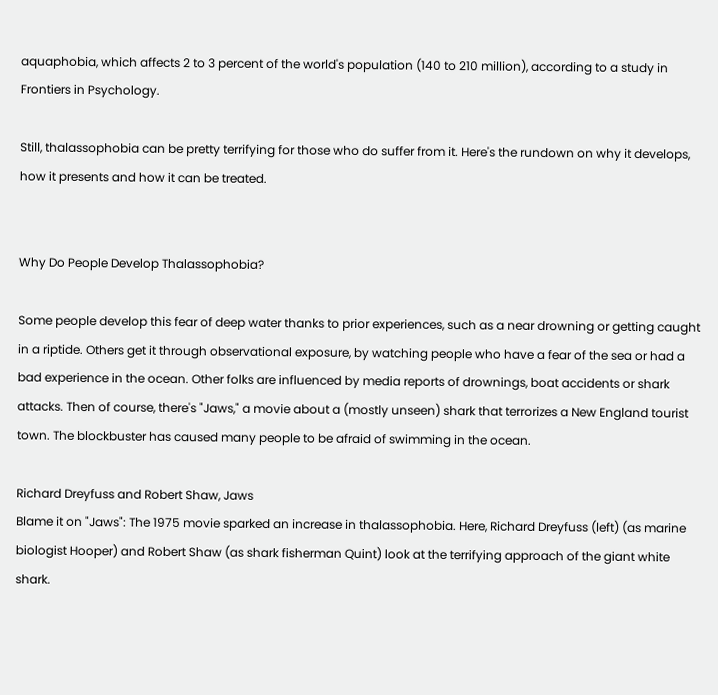aquaphobia, which affects 2 to 3 percent of the world's population (140 to 210 million), according to a study in Frontiers in Psychology.

Still, thalassophobia can be pretty terrifying for those who do suffer from it. Here's the rundown on why it develops, how it presents and how it can be treated.


Why Do People Develop Thalassophobia?

Some people develop this fear of deep water thanks to prior experiences, such as a near drowning or getting caught in a riptide. Others get it through observational exposure, by watching people who have a fear of the sea or had a bad experience in the ocean. Other folks are influenced by media reports of drownings, boat accidents or shark attacks. Then of course, there's "Jaws," a movie about a (mostly unseen) shark that terrorizes a New England tourist town. The blockbuster has caused many people to be afraid of swimming in the ocean.

Richard Dreyfuss and Robert Shaw, Jaws
Blame it on "Jaws": The 1975 movie sparked an increase in thalassophobia. Here, Richard Dreyfuss (left) (as marine biologist Hooper) and Robert Shaw (as shark fisherman Quint) look at the terrifying approach of the giant white shark.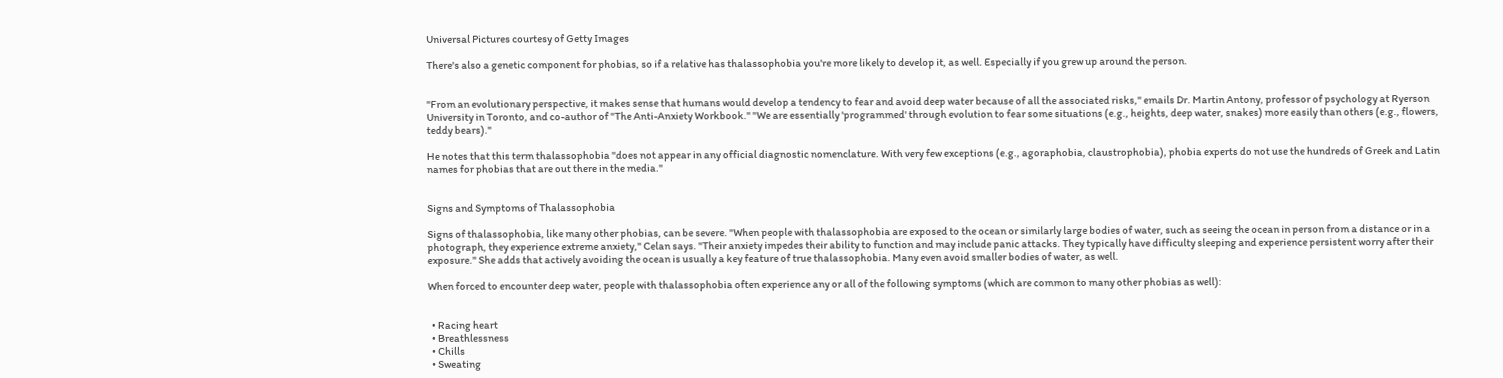Universal Pictures courtesy of Getty Images

There's also a genetic component for phobias, so if a relative has thalassophobia you're more likely to develop it, as well. Especially if you grew up around the person.


"From an evolutionary perspective, it makes sense that humans would develop a tendency to fear and avoid deep water because of all the associated risks," emails Dr. Martin Antony, professor of psychology at Ryerson University in Toronto, and co-author of "The Anti-Anxiety Workbook." "We are essentially 'programmed' through evolution to fear some situations (e.g., heights, deep water, snakes) more easily than others (e.g., flowers, teddy bears)."

He notes that this term thalassophobia "does not appear in any official diagnostic nomenclature. With very few exceptions (e.g., agoraphobia, claustrophobia), phobia experts do not use the hundreds of Greek and Latin names for phobias that are out there in the media."


Signs and Symptoms of Thalassophobia

Signs of thalassophobia, like many other phobias, can be severe. "When people with thalassophobia are exposed to the ocean or similarly large bodies of water, such as seeing the ocean in person from a distance or in a photograph, they experience extreme anxiety," Celan says. "Their anxiety impedes their ability to function and may include panic attacks. They typically have difficulty sleeping and experience persistent worry after their exposure." She adds that actively avoiding the ocean is usually a key feature of true thalassophobia. Many even avoid smaller bodies of water, as well.

When forced to encounter deep water, people with thalassophobia often experience any or all of the following symptoms (which are common to many other phobias as well):


  • Racing heart
  • Breathlessness
  • Chills
  • Sweating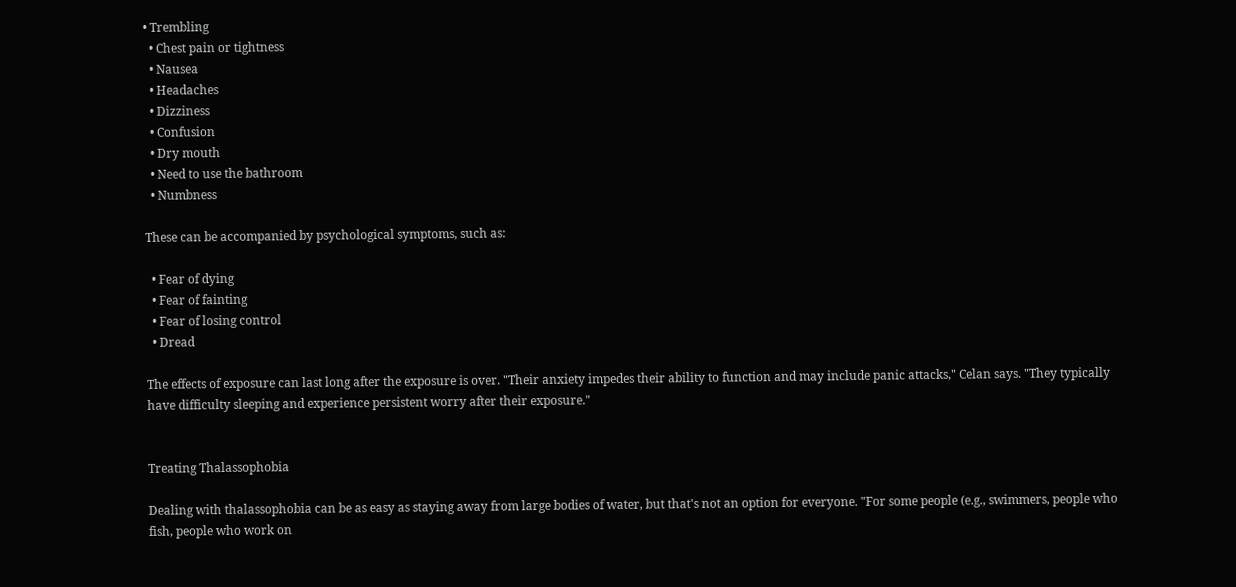• Trembling
  • Chest pain or tightness
  • Nausea
  • Headaches
  • Dizziness
  • Confusion
  • Dry mouth
  • Need to use the bathroom
  • Numbness

These can be accompanied by psychological symptoms, such as:

  • Fear of dying
  • Fear of fainting
  • Fear of losing control
  • Dread

The effects of exposure can last long after the exposure is over. "Their anxiety impedes their ability to function and may include panic attacks," Celan says. "They typically have difficulty sleeping and experience persistent worry after their exposure."


Treating Thalassophobia

Dealing with thalassophobia can be as easy as staying away from large bodies of water, but that's not an option for everyone. "For some people (e.g., swimmers, people who fish, people who work on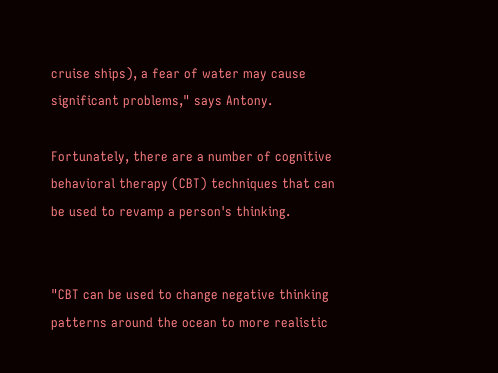cruise ships), a fear of water may cause significant problems," says Antony.

Fortunately, there are a number of cognitive behavioral therapy (CBT) techniques that can be used to revamp a person's thinking.


"CBT can be used to change negative thinking patterns around the ocean to more realistic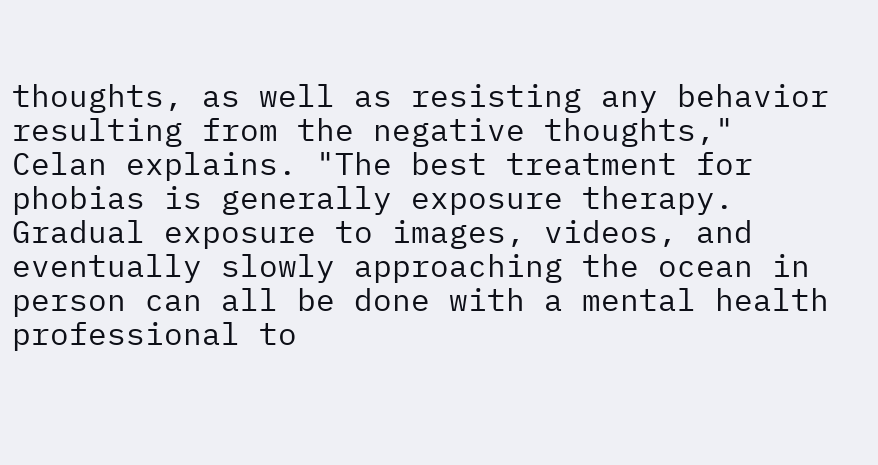thoughts, as well as resisting any behavior resulting from the negative thoughts," Celan explains. "The best treatment for phobias is generally exposure therapy. Gradual exposure to images, videos, and eventually slowly approaching the ocean in person can all be done with a mental health professional to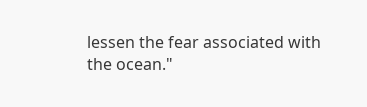lessen the fear associated with the ocean."